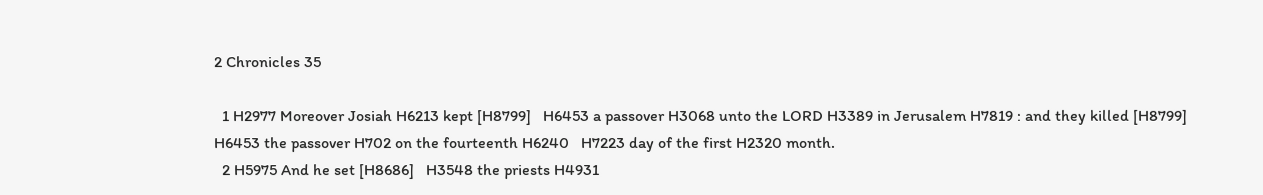2 Chronicles 35

  1 H2977 Moreover Josiah H6213 kept [H8799]   H6453 a passover H3068 unto the LORD H3389 in Jerusalem H7819 : and they killed [H8799]   H6453 the passover H702 on the fourteenth H6240   H7223 day of the first H2320 month.
  2 H5975 And he set [H8686]   H3548 the priests H4931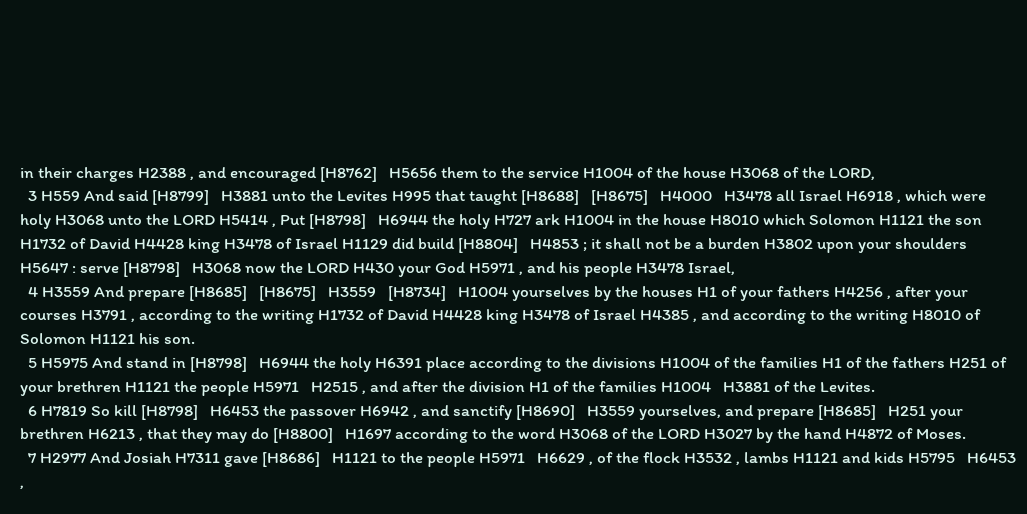in their charges H2388 , and encouraged [H8762]   H5656 them to the service H1004 of the house H3068 of the LORD,
  3 H559 And said [H8799]   H3881 unto the Levites H995 that taught [H8688]   [H8675]   H4000   H3478 all Israel H6918 , which were holy H3068 unto the LORD H5414 , Put [H8798]   H6944 the holy H727 ark H1004 in the house H8010 which Solomon H1121 the son H1732 of David H4428 king H3478 of Israel H1129 did build [H8804]   H4853 ; it shall not be a burden H3802 upon your shoulders H5647 : serve [H8798]   H3068 now the LORD H430 your God H5971 , and his people H3478 Israel,
  4 H3559 And prepare [H8685]   [H8675]   H3559   [H8734]   H1004 yourselves by the houses H1 of your fathers H4256 , after your courses H3791 , according to the writing H1732 of David H4428 king H3478 of Israel H4385 , and according to the writing H8010 of Solomon H1121 his son.
  5 H5975 And stand in [H8798]   H6944 the holy H6391 place according to the divisions H1004 of the families H1 of the fathers H251 of your brethren H1121 the people H5971   H2515 , and after the division H1 of the families H1004   H3881 of the Levites.
  6 H7819 So kill [H8798]   H6453 the passover H6942 , and sanctify [H8690]   H3559 yourselves, and prepare [H8685]   H251 your brethren H6213 , that they may do [H8800]   H1697 according to the word H3068 of the LORD H3027 by the hand H4872 of Moses.
  7 H2977 And Josiah H7311 gave [H8686]   H1121 to the people H5971   H6629 , of the flock H3532 , lambs H1121 and kids H5795   H6453 ,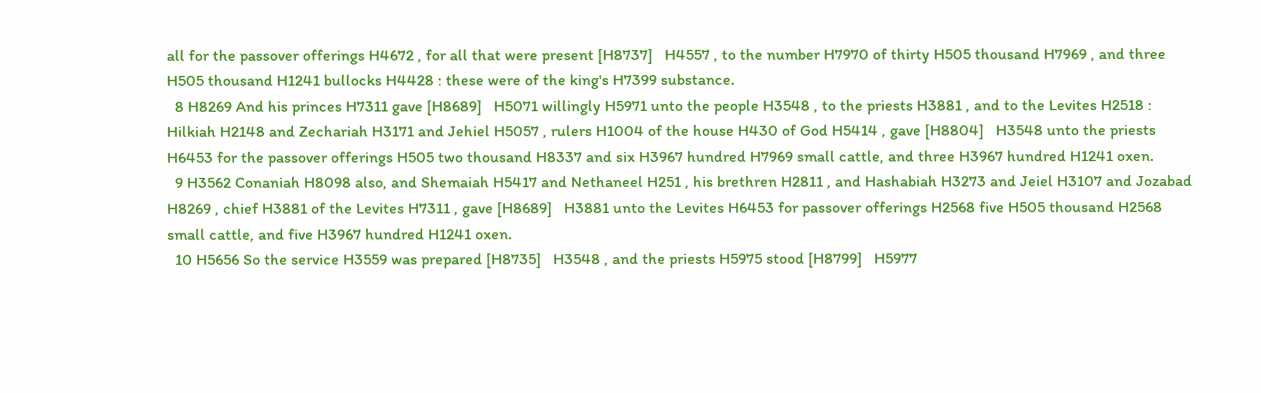all for the passover offerings H4672 , for all that were present [H8737]   H4557 , to the number H7970 of thirty H505 thousand H7969 , and three H505 thousand H1241 bullocks H4428 : these were of the king's H7399 substance.
  8 H8269 And his princes H7311 gave [H8689]   H5071 willingly H5971 unto the people H3548 , to the priests H3881 , and to the Levites H2518 : Hilkiah H2148 and Zechariah H3171 and Jehiel H5057 , rulers H1004 of the house H430 of God H5414 , gave [H8804]   H3548 unto the priests H6453 for the passover offerings H505 two thousand H8337 and six H3967 hundred H7969 small cattle, and three H3967 hundred H1241 oxen.
  9 H3562 Conaniah H8098 also, and Shemaiah H5417 and Nethaneel H251 , his brethren H2811 , and Hashabiah H3273 and Jeiel H3107 and Jozabad H8269 , chief H3881 of the Levites H7311 , gave [H8689]   H3881 unto the Levites H6453 for passover offerings H2568 five H505 thousand H2568 small cattle, and five H3967 hundred H1241 oxen.
  10 H5656 So the service H3559 was prepared [H8735]   H3548 , and the priests H5975 stood [H8799]   H5977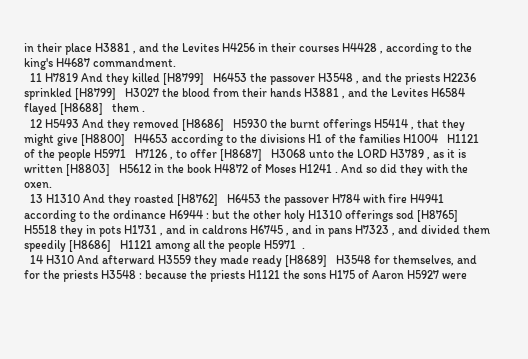in their place H3881 , and the Levites H4256 in their courses H4428 , according to the king's H4687 commandment.
  11 H7819 And they killed [H8799]   H6453 the passover H3548 , and the priests H2236 sprinkled [H8799]   H3027 the blood from their hands H3881 , and the Levites H6584 flayed [H8688]   them .
  12 H5493 And they removed [H8686]   H5930 the burnt offerings H5414 , that they might give [H8800]   H4653 according to the divisions H1 of the families H1004   H1121 of the people H5971   H7126 , to offer [H8687]   H3068 unto the LORD H3789 , as it is written [H8803]   H5612 in the book H4872 of Moses H1241 . And so did they with the oxen.
  13 H1310 And they roasted [H8762]   H6453 the passover H784 with fire H4941 according to the ordinance H6944 : but the other holy H1310 offerings sod [H8765]   H5518 they in pots H1731 , and in caldrons H6745 , and in pans H7323 , and divided them speedily [H8686]   H1121 among all the people H5971  .
  14 H310 And afterward H3559 they made ready [H8689]   H3548 for themselves, and for the priests H3548 : because the priests H1121 the sons H175 of Aaron H5927 were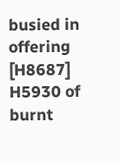busied in offering [H8687]   H5930 of burnt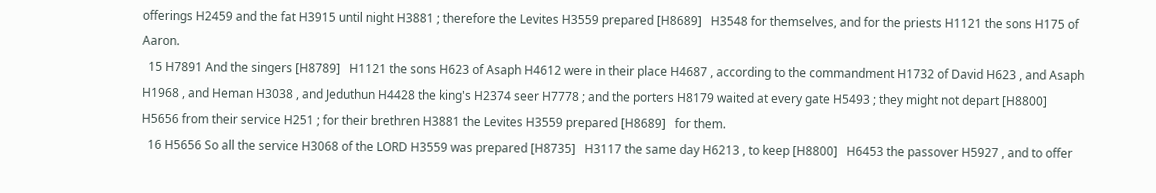offerings H2459 and the fat H3915 until night H3881 ; therefore the Levites H3559 prepared [H8689]   H3548 for themselves, and for the priests H1121 the sons H175 of Aaron.
  15 H7891 And the singers [H8789]   H1121 the sons H623 of Asaph H4612 were in their place H4687 , according to the commandment H1732 of David H623 , and Asaph H1968 , and Heman H3038 , and Jeduthun H4428 the king's H2374 seer H7778 ; and the porters H8179 waited at every gate H5493 ; they might not depart [H8800]   H5656 from their service H251 ; for their brethren H3881 the Levites H3559 prepared [H8689]   for them.
  16 H5656 So all the service H3068 of the LORD H3559 was prepared [H8735]   H3117 the same day H6213 , to keep [H8800]   H6453 the passover H5927 , and to offer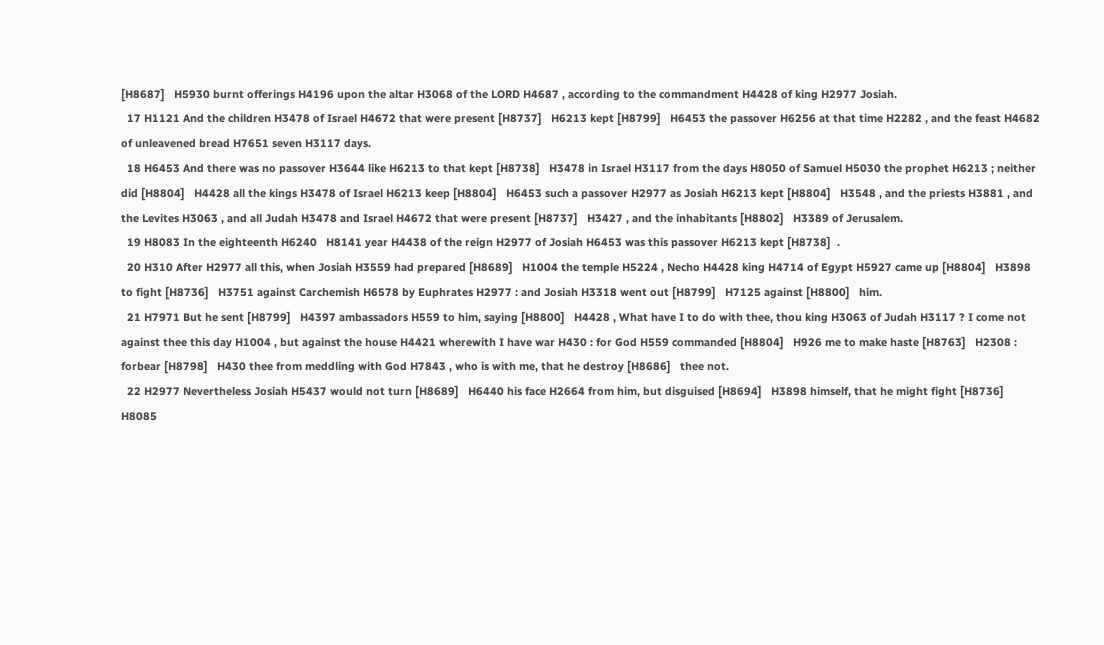[H8687]   H5930 burnt offerings H4196 upon the altar H3068 of the LORD H4687 , according to the commandment H4428 of king H2977 Josiah.
  17 H1121 And the children H3478 of Israel H4672 that were present [H8737]   H6213 kept [H8799]   H6453 the passover H6256 at that time H2282 , and the feast H4682 of unleavened bread H7651 seven H3117 days.
  18 H6453 And there was no passover H3644 like H6213 to that kept [H8738]   H3478 in Israel H3117 from the days H8050 of Samuel H5030 the prophet H6213 ; neither did [H8804]   H4428 all the kings H3478 of Israel H6213 keep [H8804]   H6453 such a passover H2977 as Josiah H6213 kept [H8804]   H3548 , and the priests H3881 , and the Levites H3063 , and all Judah H3478 and Israel H4672 that were present [H8737]   H3427 , and the inhabitants [H8802]   H3389 of Jerusalem.
  19 H8083 In the eighteenth H6240   H8141 year H4438 of the reign H2977 of Josiah H6453 was this passover H6213 kept [H8738]  .
  20 H310 After H2977 all this, when Josiah H3559 had prepared [H8689]   H1004 the temple H5224 , Necho H4428 king H4714 of Egypt H5927 came up [H8804]   H3898 to fight [H8736]   H3751 against Carchemish H6578 by Euphrates H2977 : and Josiah H3318 went out [H8799]   H7125 against [H8800]   him.
  21 H7971 But he sent [H8799]   H4397 ambassadors H559 to him, saying [H8800]   H4428 , What have I to do with thee, thou king H3063 of Judah H3117 ? I come not against thee this day H1004 , but against the house H4421 wherewith I have war H430 : for God H559 commanded [H8804]   H926 me to make haste [H8763]   H2308 : forbear [H8798]   H430 thee from meddling with God H7843 , who is with me, that he destroy [H8686]   thee not.
  22 H2977 Nevertheless Josiah H5437 would not turn [H8689]   H6440 his face H2664 from him, but disguised [H8694]   H3898 himself, that he might fight [H8736]   H8085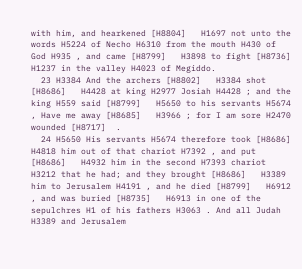with him, and hearkened [H8804]   H1697 not unto the words H5224 of Necho H6310 from the mouth H430 of God H935 , and came [H8799]   H3898 to fight [H8736]   H1237 in the valley H4023 of Megiddo.
  23 H3384 And the archers [H8802]   H3384 shot [H8686]   H4428 at king H2977 Josiah H4428 ; and the king H559 said [H8799]   H5650 to his servants H5674 , Have me away [H8685]   H3966 ; for I am sore H2470 wounded [H8717]  .
  24 H5650 His servants H5674 therefore took [H8686]   H4818 him out of that chariot H7392 , and put [H8686]   H4932 him in the second H7393 chariot H3212 that he had; and they brought [H8686]   H3389 him to Jerusalem H4191 , and he died [H8799]   H6912 , and was buried [H8735]   H6913 in one of the sepulchres H1 of his fathers H3063 . And all Judah H3389 and Jerusalem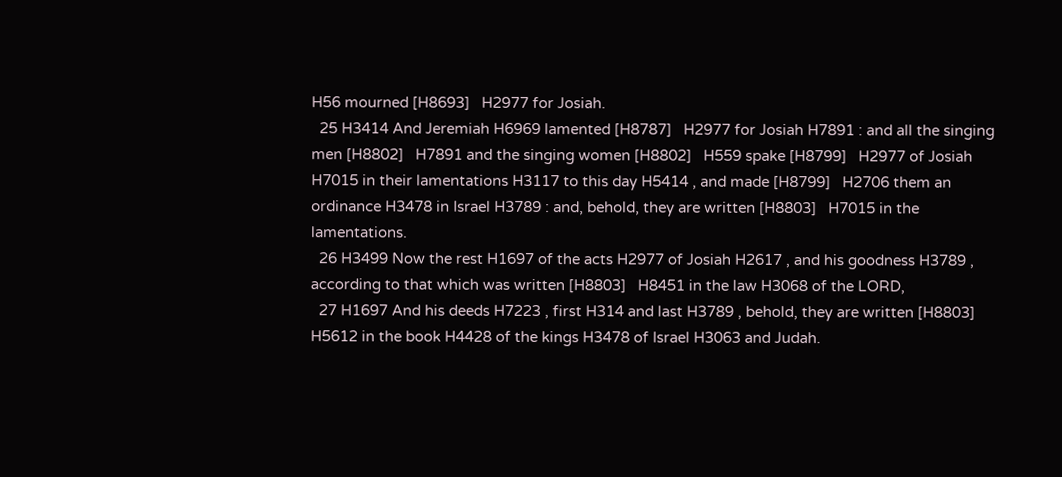H56 mourned [H8693]   H2977 for Josiah.
  25 H3414 And Jeremiah H6969 lamented [H8787]   H2977 for Josiah H7891 : and all the singing men [H8802]   H7891 and the singing women [H8802]   H559 spake [H8799]   H2977 of Josiah H7015 in their lamentations H3117 to this day H5414 , and made [H8799]   H2706 them an ordinance H3478 in Israel H3789 : and, behold, they are written [H8803]   H7015 in the lamentations.
  26 H3499 Now the rest H1697 of the acts H2977 of Josiah H2617 , and his goodness H3789 , according to that which was written [H8803]   H8451 in the law H3068 of the LORD,
  27 H1697 And his deeds H7223 , first H314 and last H3789 , behold, they are written [H8803]   H5612 in the book H4428 of the kings H3478 of Israel H3063 and Judah.